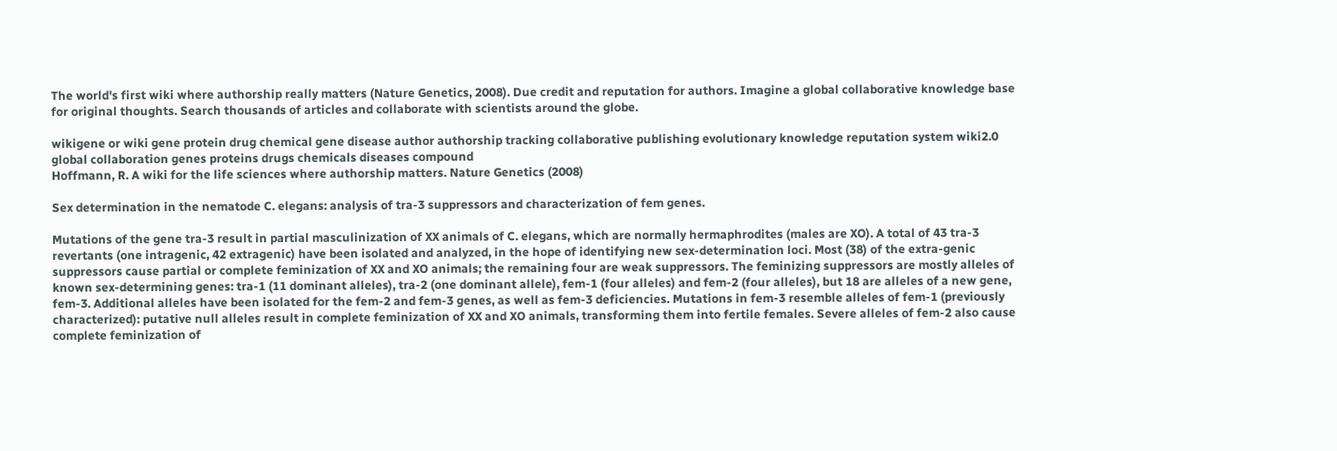The world's first wiki where authorship really matters (Nature Genetics, 2008). Due credit and reputation for authors. Imagine a global collaborative knowledge base for original thoughts. Search thousands of articles and collaborate with scientists around the globe.

wikigene or wiki gene protein drug chemical gene disease author authorship tracking collaborative publishing evolutionary knowledge reputation system wiki2.0 global collaboration genes proteins drugs chemicals diseases compound
Hoffmann, R. A wiki for the life sciences where authorship matters. Nature Genetics (2008)

Sex determination in the nematode C. elegans: analysis of tra-3 suppressors and characterization of fem genes.

Mutations of the gene tra-3 result in partial masculinization of XX animals of C. elegans, which are normally hermaphrodites (males are XO). A total of 43 tra-3 revertants (one intragenic, 42 extragenic) have been isolated and analyzed, in the hope of identifying new sex-determination loci. Most (38) of the extra-genic suppressors cause partial or complete feminization of XX and XO animals; the remaining four are weak suppressors. The feminizing suppressors are mostly alleles of known sex-determining genes: tra-1 (11 dominant alleles), tra-2 (one dominant allele), fem-1 (four alleles) and fem-2 (four alleles), but 18 are alleles of a new gene, fem-3. Additional alleles have been isolated for the fem-2 and fem-3 genes, as well as fem-3 deficiencies. Mutations in fem-3 resemble alleles of fem-1 (previously characterized): putative null alleles result in complete feminization of XX and XO animals, transforming them into fertile females. Severe alleles of fem-2 also cause complete feminization of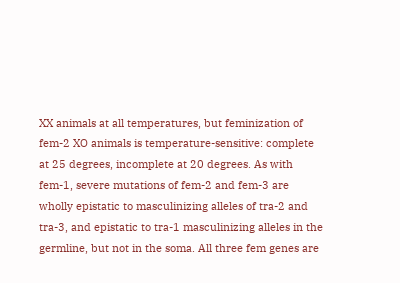XX animals at all temperatures, but feminization of fem-2 XO animals is temperature-sensitive: complete at 25 degrees, incomplete at 20 degrees. As with fem-1, severe mutations of fem-2 and fem-3 are wholly epistatic to masculinizing alleles of tra-2 and tra-3, and epistatic to tra-1 masculinizing alleles in the germline, but not in the soma. All three fem genes are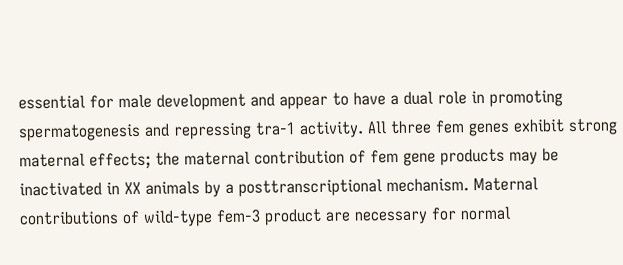essential for male development and appear to have a dual role in promoting spermatogenesis and repressing tra-1 activity. All three fem genes exhibit strong maternal effects; the maternal contribution of fem gene products may be inactivated in XX animals by a posttranscriptional mechanism. Maternal contributions of wild-type fem-3 product are necessary for normal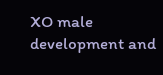XO male development and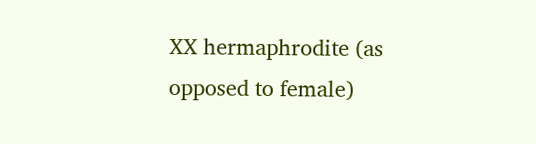XX hermaphrodite (as opposed to female)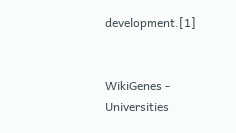development.[1]


WikiGenes - Universities